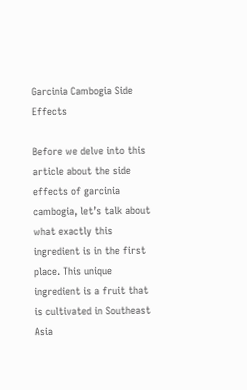Garcinia Cambogia Side Effects

Before we delve into this article about the side effects of garcinia cambogia, let’s talk about what exactly this ingredient is in the first place. This unique ingredient is a fruit that is cultivated in Southeast Asia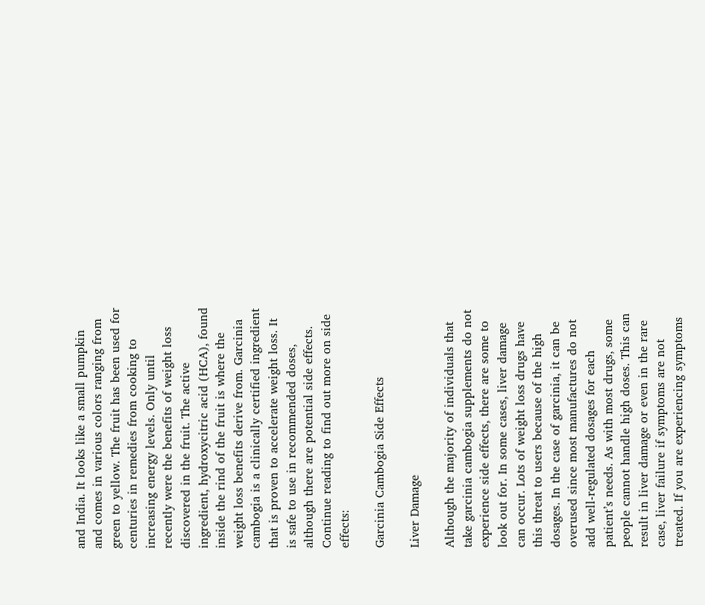and India. It looks like a small pumpkin and comes in various colors ranging from green to yellow. The fruit has been used for centuries in remedies from cooking to increasing energy levels. Only until recently were the benefits of weight loss discovered in the fruit. The active ingredient, hydroxycitric acid (HCA), found inside the rind of the fruit is where the weight loss benefits derive from. Garcinia cambogia is a clinically certified ingredient that is proven to accelerate weight loss. It is safe to use in recommended doses, although there are potential side effects. Continue reading to find out more on side effects:

Garcinia Cambogia Side Effects

Liver Damage

Although the majority of individuals that take garcinia cambogia supplements do not experience side effects, there are some to look out for. In some cases, liver damage can occur. Lots of weight loss drugs have this threat to users because of the high dosages. In the case of garcinia, it can be overused since most manufactures do not add well-regulated dosages for each patient’s needs. As with most drugs, some people cannot handle high doses. This can result in liver damage or even in the rare case, liver failure if symptoms are not treated. If you are experiencing symptoms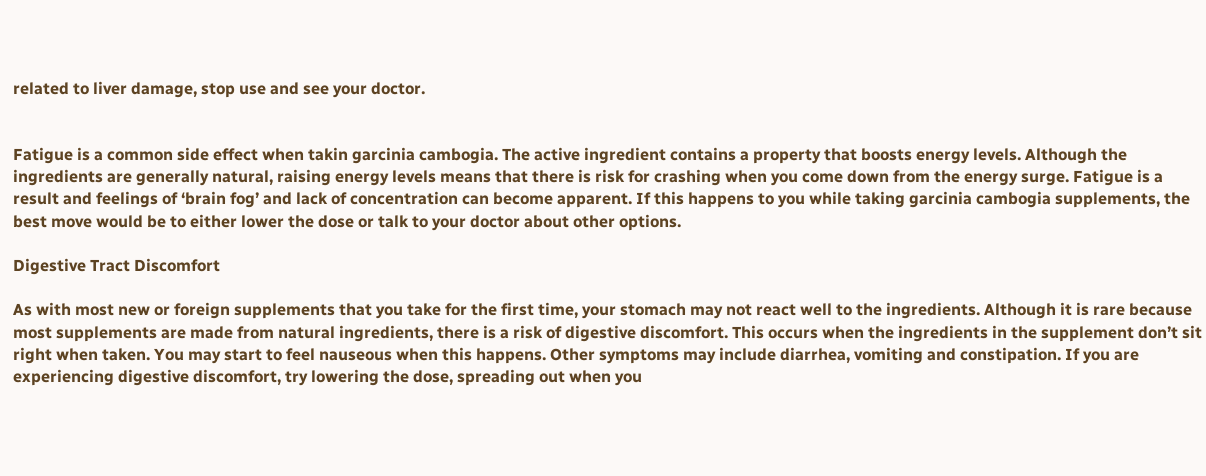related to liver damage, stop use and see your doctor.


Fatigue is a common side effect when takin garcinia cambogia. The active ingredient contains a property that boosts energy levels. Although the ingredients are generally natural, raising energy levels means that there is risk for crashing when you come down from the energy surge. Fatigue is a result and feelings of ‘brain fog’ and lack of concentration can become apparent. If this happens to you while taking garcinia cambogia supplements, the best move would be to either lower the dose or talk to your doctor about other options.

Digestive Tract Discomfort

As with most new or foreign supplements that you take for the first time, your stomach may not react well to the ingredients. Although it is rare because most supplements are made from natural ingredients, there is a risk of digestive discomfort. This occurs when the ingredients in the supplement don’t sit right when taken. You may start to feel nauseous when this happens. Other symptoms may include diarrhea, vomiting and constipation. If you are experiencing digestive discomfort, try lowering the dose, spreading out when you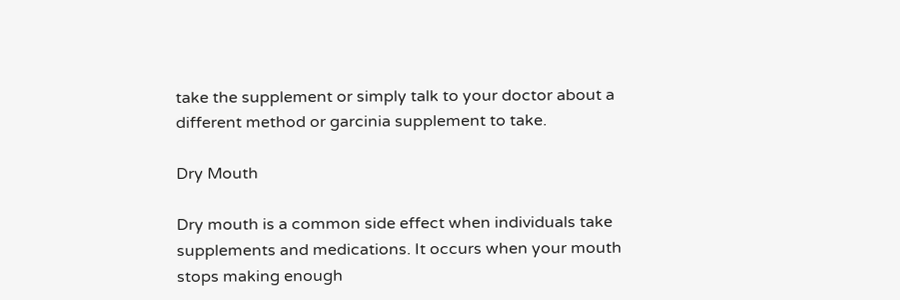take the supplement or simply talk to your doctor about a different method or garcinia supplement to take.

Dry Mouth

Dry mouth is a common side effect when individuals take supplements and medications. It occurs when your mouth stops making enough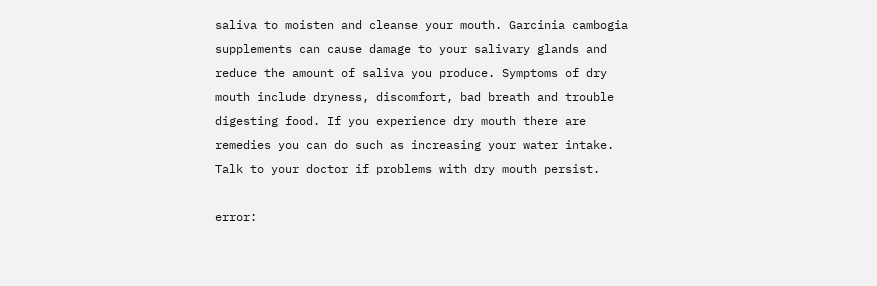saliva to moisten and cleanse your mouth. Garcinia cambogia supplements can cause damage to your salivary glands and reduce the amount of saliva you produce. Symptoms of dry mouth include dryness, discomfort, bad breath and trouble digesting food. If you experience dry mouth there are remedies you can do such as increasing your water intake. Talk to your doctor if problems with dry mouth persist.

error: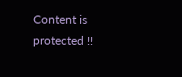Content is protected !!